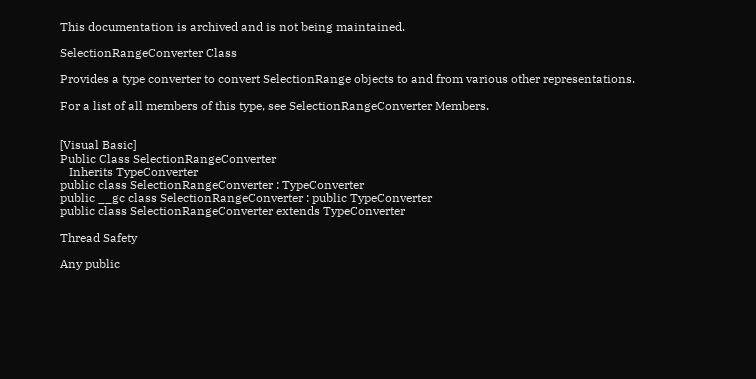This documentation is archived and is not being maintained.

SelectionRangeConverter Class

Provides a type converter to convert SelectionRange objects to and from various other representations.

For a list of all members of this type, see SelectionRangeConverter Members.


[Visual Basic]
Public Class SelectionRangeConverter
   Inherits TypeConverter
public class SelectionRangeConverter : TypeConverter
public __gc class SelectionRangeConverter : public TypeConverter
public class SelectionRangeConverter extends TypeConverter

Thread Safety

Any public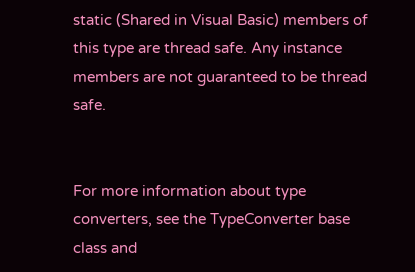static (Shared in Visual Basic) members of this type are thread safe. Any instance members are not guaranteed to be thread safe.


For more information about type converters, see the TypeConverter base class and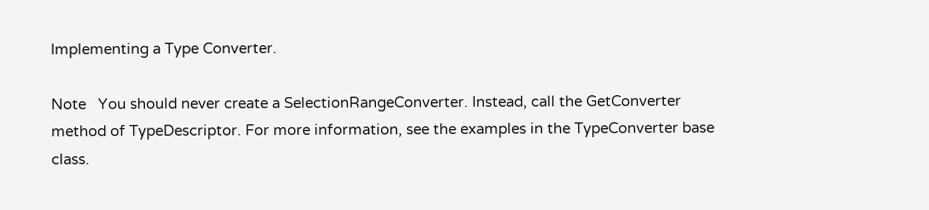Implementing a Type Converter.

Note   You should never create a SelectionRangeConverter. Instead, call the GetConverter method of TypeDescriptor. For more information, see the examples in the TypeConverter base class.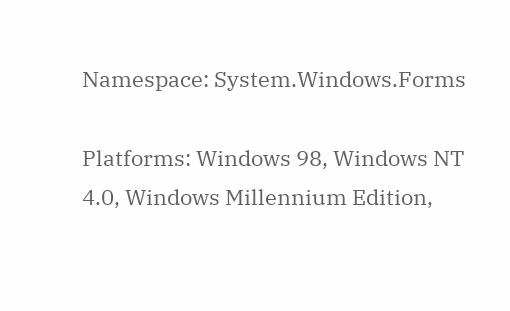Namespace: System.Windows.Forms

Platforms: Windows 98, Windows NT 4.0, Windows Millennium Edition,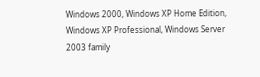Windows 2000, Windows XP Home Edition, Windows XP Professional, Windows Server 2003 family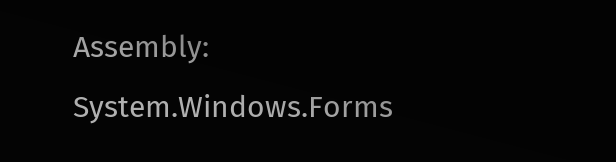Assembly: System.Windows.Forms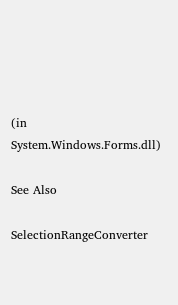(in System.Windows.Forms.dll)

See Also

SelectionRangeConverter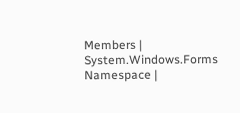Members | System.Windows.Forms Namespace |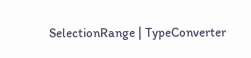SelectionRange | TypeConverter